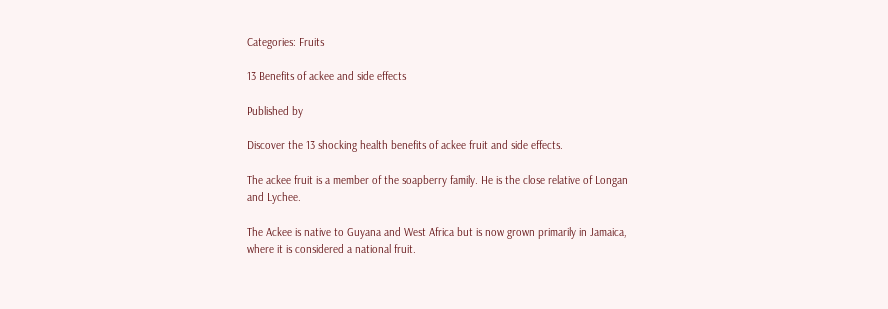Categories: Fruits

13 Benefits of ackee and side effects

Published by

Discover the 13 shocking health benefits of ackee fruit and side effects.

The ackee fruit is a member of the soapberry family. He is the close relative of Longan and Lychee.

The Ackee is native to Guyana and West Africa but is now grown primarily in Jamaica, where it is considered a national fruit.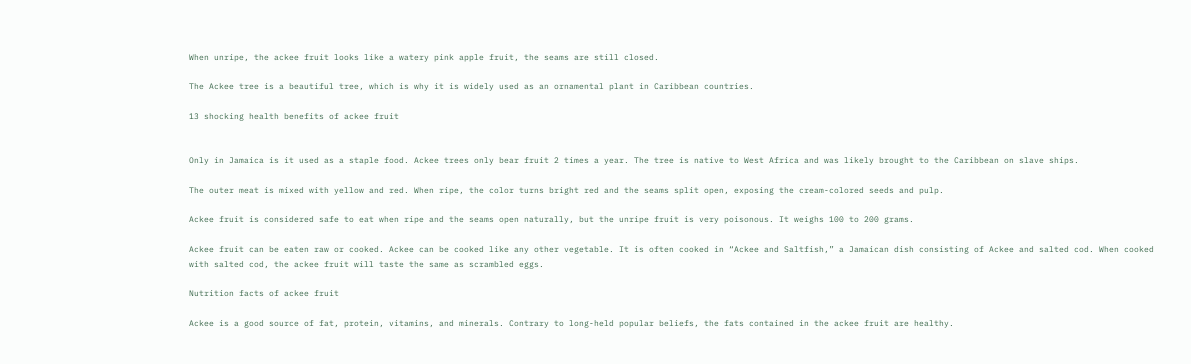When unripe, the ackee fruit looks like a watery pink apple fruit, the seams are still closed.

The Ackee tree is a beautiful tree, which is why it is widely used as an ornamental plant in Caribbean countries.

13 shocking health benefits of ackee fruit


Only in Jamaica is it used as a staple food. Ackee trees only bear fruit 2 times a year. The tree is native to West Africa and was likely brought to the Caribbean on slave ships.

The outer meat is mixed with yellow and red. When ripe, the color turns bright red and the seams split open, exposing the cream-colored seeds and pulp.

Ackee fruit is considered safe to eat when ripe and the seams open naturally, but the unripe fruit is very poisonous. It weighs 100 to 200 grams.

Ackee fruit can be eaten raw or cooked. Ackee can be cooked like any other vegetable. It is often cooked in “Ackee and Saltfish,” a Jamaican dish consisting of Ackee and salted cod. When cooked with salted cod, the ackee fruit will taste the same as scrambled eggs.

Nutrition facts of ackee fruit

Ackee is a good source of fat, protein, vitamins, and minerals. Contrary to long-held popular beliefs, the fats contained in the ackee fruit are healthy.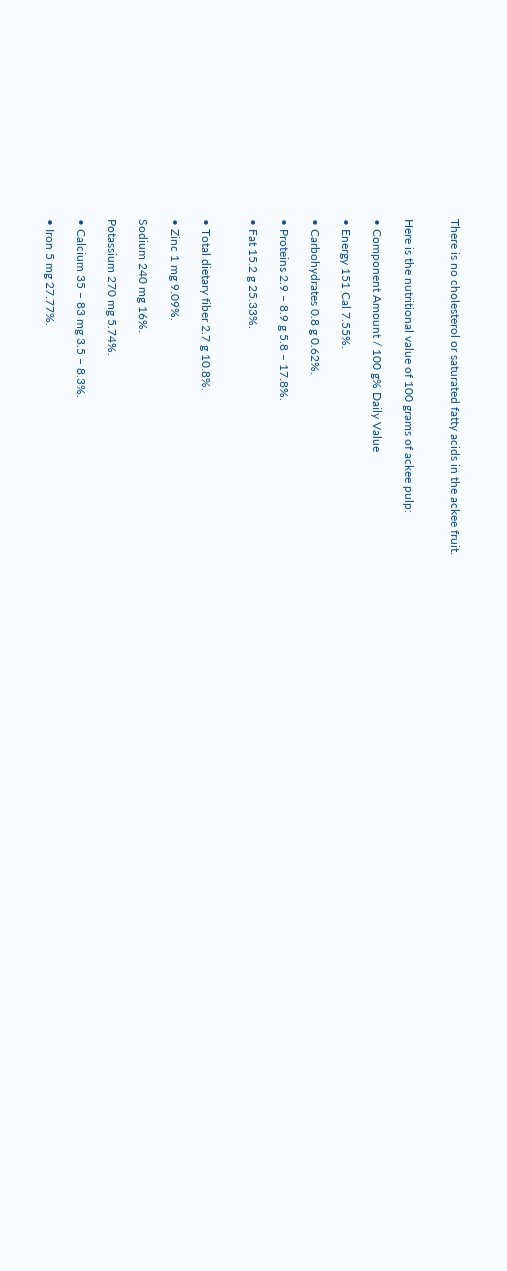There is no cholesterol or saturated fatty acids in the ackee fruit.


Here is the nutritional value of 100 grams of ackee pulp:

• Component Amount / 100 g% Daily Value

• Energy 151 Cal 7.55%.

• Carbohydrates 0.8 g 0.62%.

• Proteins 2.9 – 8.9 g 5.8 – 17.8%.

• Fat 15.2 g 25.33%.


• Total dietary fiber 2.7 g 10.8%.

• Zinc 1 mg 9.09%.

Sodium 240 mg 16%.

Potassium 270 mg 5.74%.

• Calcium 35 – 83 mg 3.5 – 8.3%.

• Iron 5 mg 27.77%.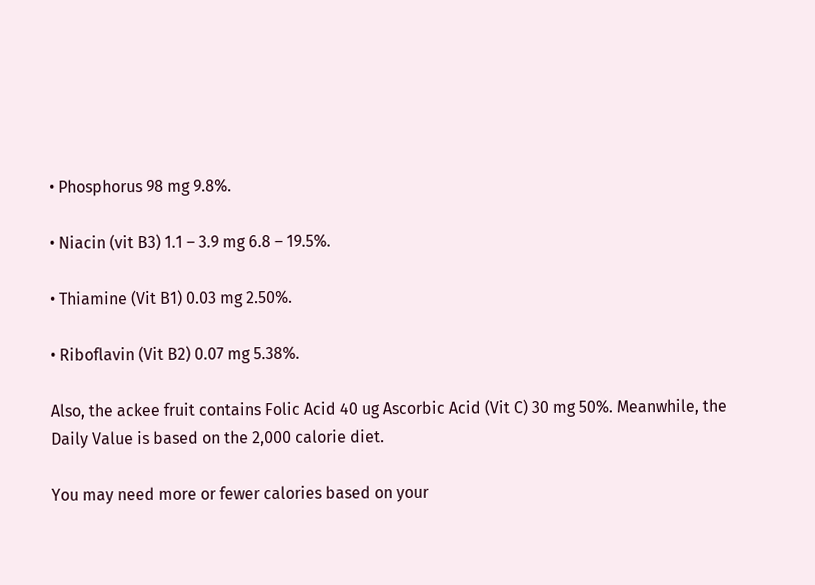• Phosphorus 98 mg 9.8%.

• Niacin (vit B3) 1.1 – 3.9 mg 6.8 – 19.5%.

• Thiamine (Vit B1) 0.03 mg 2.50%.

• Riboflavin (Vit B2) 0.07 mg 5.38%.

Also, the ackee fruit contains Folic Acid 40 ug Ascorbic Acid (Vit C) 30 mg 50%. Meanwhile, the Daily Value is based on the 2,000 calorie diet.

You may need more or fewer calories based on your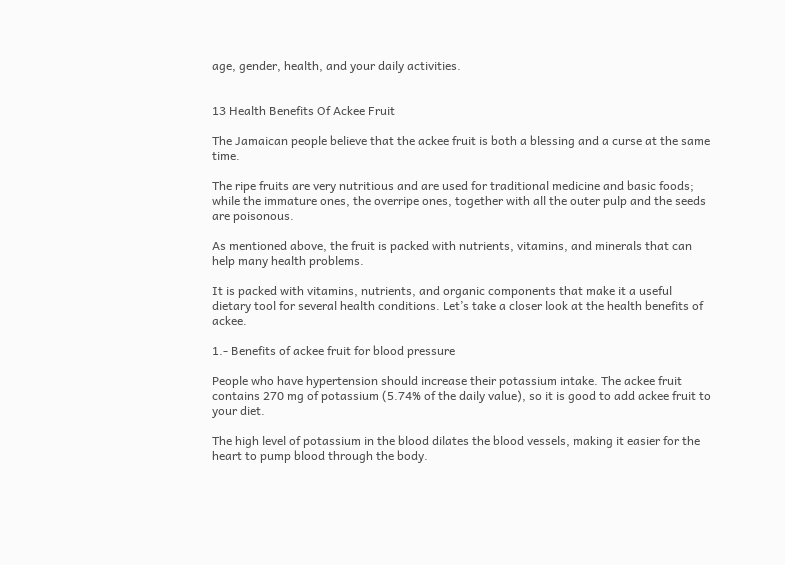age, gender, health, and your daily activities.


13 Health Benefits Of Ackee Fruit

The Jamaican people believe that the ackee fruit is both a blessing and a curse at the same time.

The ripe fruits are very nutritious and are used for traditional medicine and basic foods; while the immature ones, the overripe ones, together with all the outer pulp and the seeds are poisonous.

As mentioned above, the fruit is packed with nutrients, vitamins, and minerals that can help many health problems.

It is packed with vitamins, nutrients, and organic components that make it a useful dietary tool for several health conditions. Let’s take a closer look at the health benefits of ackee.

1.- Benefits of ackee fruit for blood pressure

People who have hypertension should increase their potassium intake. The ackee fruit contains 270 mg of potassium (5.74% of the daily value), so it is good to add ackee fruit to your diet.

The high level of potassium in the blood dilates the blood vessels, making it easier for the heart to pump blood through the body.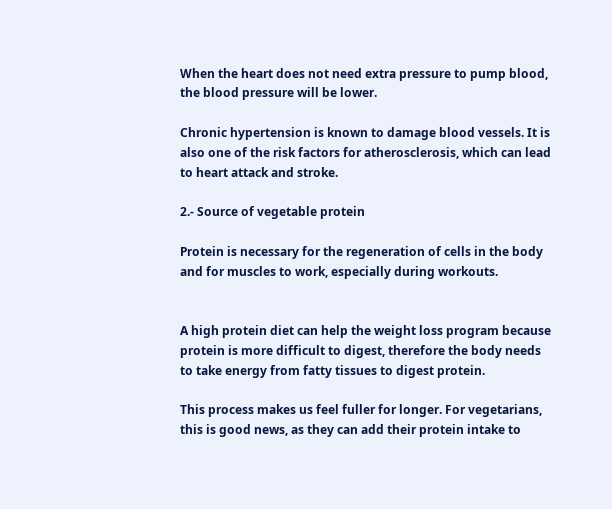When the heart does not need extra pressure to pump blood, the blood pressure will be lower.

Chronic hypertension is known to damage blood vessels. It is also one of the risk factors for atherosclerosis, which can lead to heart attack and stroke.

2.- Source of vegetable protein

Protein is necessary for the regeneration of cells in the body and for muscles to work, especially during workouts.


A high protein diet can help the weight loss program because protein is more difficult to digest, therefore the body needs to take energy from fatty tissues to digest protein.

This process makes us feel fuller for longer. For vegetarians, this is good news, as they can add their protein intake to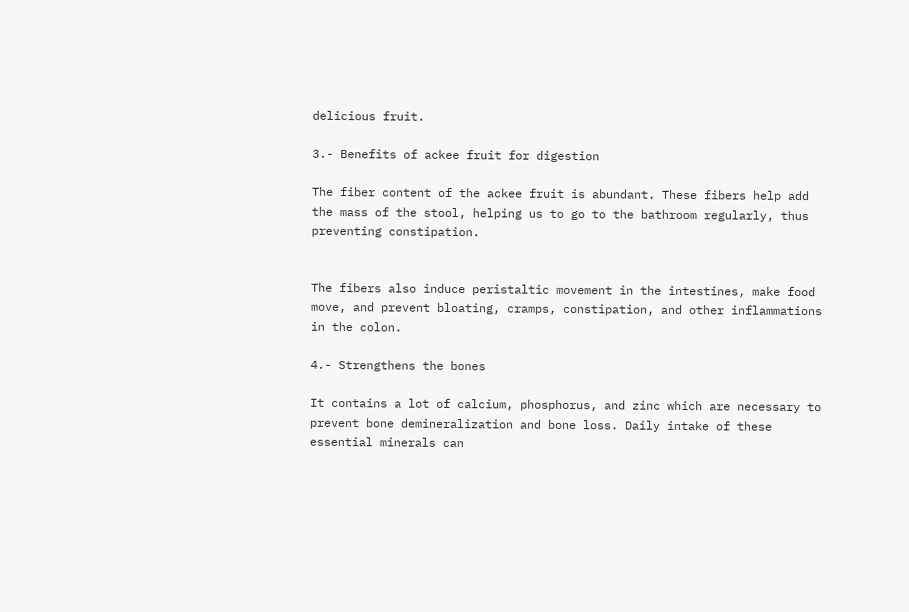delicious fruit.

3.- Benefits of ackee fruit for digestion

The fiber content of the ackee fruit is abundant. These fibers help add the mass of the stool, helping us to go to the bathroom regularly, thus preventing constipation.


The fibers also induce peristaltic movement in the intestines, make food move, and prevent bloating, cramps, constipation, and other inflammations in the colon.

4.- Strengthens the bones

It contains a lot of calcium, phosphorus, and zinc which are necessary to prevent bone demineralization and bone loss. Daily intake of these essential minerals can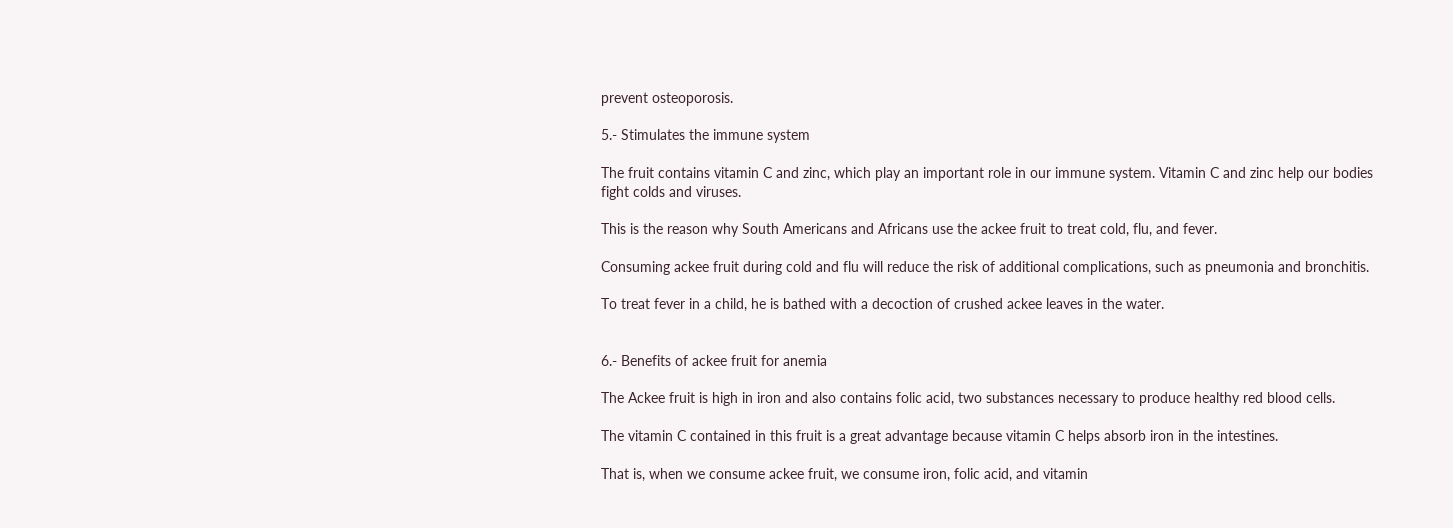prevent osteoporosis.

5.- Stimulates the immune system

The fruit contains vitamin C and zinc, which play an important role in our immune system. Vitamin C and zinc help our bodies fight colds and viruses.

This is the reason why South Americans and Africans use the ackee fruit to treat cold, flu, and fever.

Consuming ackee fruit during cold and flu will reduce the risk of additional complications, such as pneumonia and bronchitis.

To treat fever in a child, he is bathed with a decoction of crushed ackee leaves in the water.


6.- Benefits of ackee fruit for anemia

The Ackee fruit is high in iron and also contains folic acid, two substances necessary to produce healthy red blood cells.

The vitamin C contained in this fruit is a great advantage because vitamin C helps absorb iron in the intestines.

That is, when we consume ackee fruit, we consume iron, folic acid, and vitamin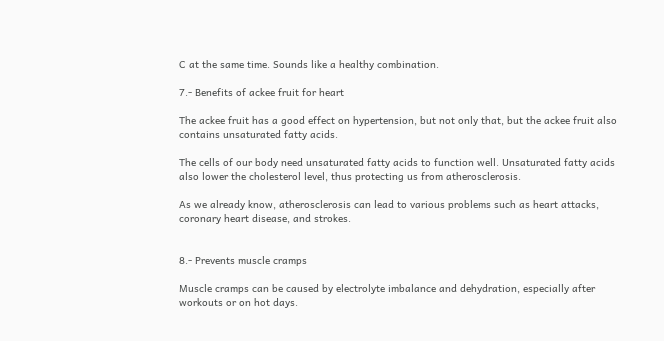C at the same time. Sounds like a healthy combination.

7.- Benefits of ackee fruit for heart

The ackee fruit has a good effect on hypertension, but not only that, but the ackee fruit also contains unsaturated fatty acids.

The cells of our body need unsaturated fatty acids to function well. Unsaturated fatty acids also lower the cholesterol level, thus protecting us from atherosclerosis.

As we already know, atherosclerosis can lead to various problems such as heart attacks, coronary heart disease, and strokes.


8.- Prevents muscle cramps

Muscle cramps can be caused by electrolyte imbalance and dehydration, especially after workouts or on hot days.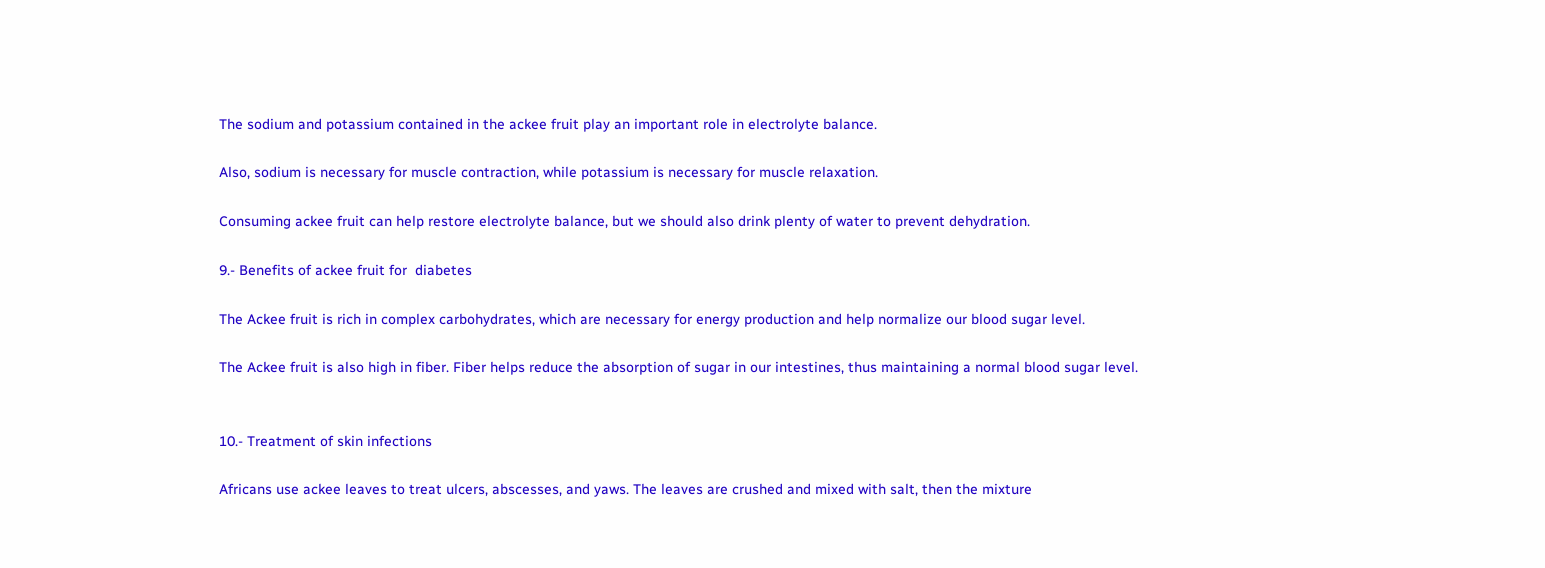The sodium and potassium contained in the ackee fruit play an important role in electrolyte balance.

Also, sodium is necessary for muscle contraction, while potassium is necessary for muscle relaxation.

Consuming ackee fruit can help restore electrolyte balance, but we should also drink plenty of water to prevent dehydration.

9.- Benefits of ackee fruit for  diabetes

The Ackee fruit is rich in complex carbohydrates, which are necessary for energy production and help normalize our blood sugar level.

The Ackee fruit is also high in fiber. Fiber helps reduce the absorption of sugar in our intestines, thus maintaining a normal blood sugar level.


10.- Treatment of skin infections

Africans use ackee leaves to treat ulcers, abscesses, and yaws. The leaves are crushed and mixed with salt, then the mixture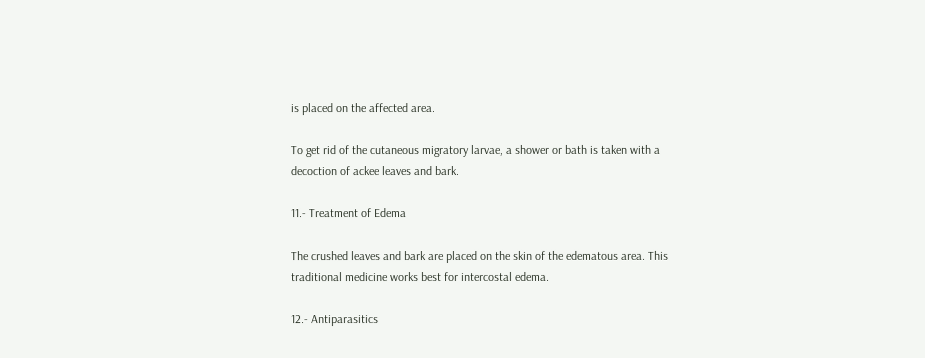is placed on the affected area.

To get rid of the cutaneous migratory larvae, a shower or bath is taken with a decoction of ackee leaves and bark.

11.- Treatment of Edema

The crushed leaves and bark are placed on the skin of the edematous area. This traditional medicine works best for intercostal edema.

12.- Antiparasitics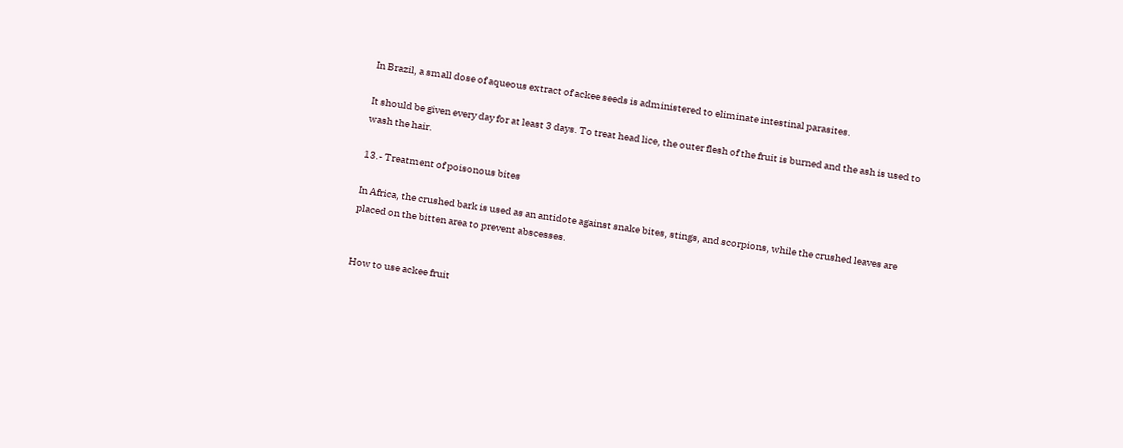In Brazil, a small dose of aqueous extract of ackee seeds is administered to eliminate intestinal parasites.

It should be given every day for at least 3 days. To treat head lice, the outer flesh of the fruit is burned and the ash is used to wash the hair.

13.- Treatment of poisonous bites

In Africa, the crushed bark is used as an antidote against snake bites, stings, and scorpions, while the crushed leaves are placed on the bitten area to prevent abscesses.


How to use ackee fruit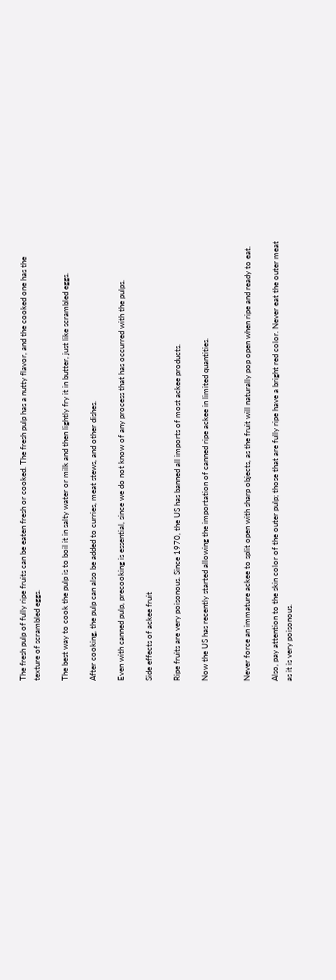The fresh pulp of fully ripe fruits can be eaten fresh or cooked. The fresh pulp has a nutty flavor, and the cooked one has the texture of scrambled eggs.

The best way to cook the pulp is to boil it in salty water or milk and then lightly fry it in butter, just like scrambled eggs.

After cooking, the pulp can also be added to curries, meat stews, and other dishes.

Even with canned pulp, precooking is essential, since we do not know of any process that has occurred with the pulps.

Side effects of ackee fruit

Ripe fruits are very poisonous. Since 1970, the US has banned all imports of most ackee products.

Now the US has recently started allowing the importation of canned ripe ackee in limited quantities.


Never force an immature ackee to split open with sharp objects, as the fruit will naturally pop open when ripe and ready to eat.

Also, pay attention to the skin color of the outer pulp; those that are fully ripe have a bright red color. Never eat the outer meat as it is very poisonous.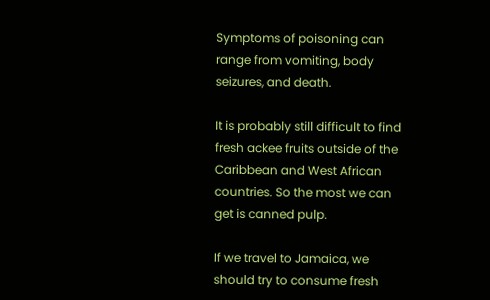Symptoms of poisoning can range from vomiting, body seizures, and death.

It is probably still difficult to find fresh ackee fruits outside of the Caribbean and West African countries. So the most we can get is canned pulp.

If we travel to Jamaica, we should try to consume fresh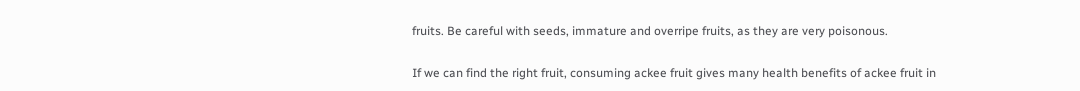fruits. Be careful with seeds, immature and overripe fruits, as they are very poisonous.

If we can find the right fruit, consuming ackee fruit gives many health benefits of ackee fruit in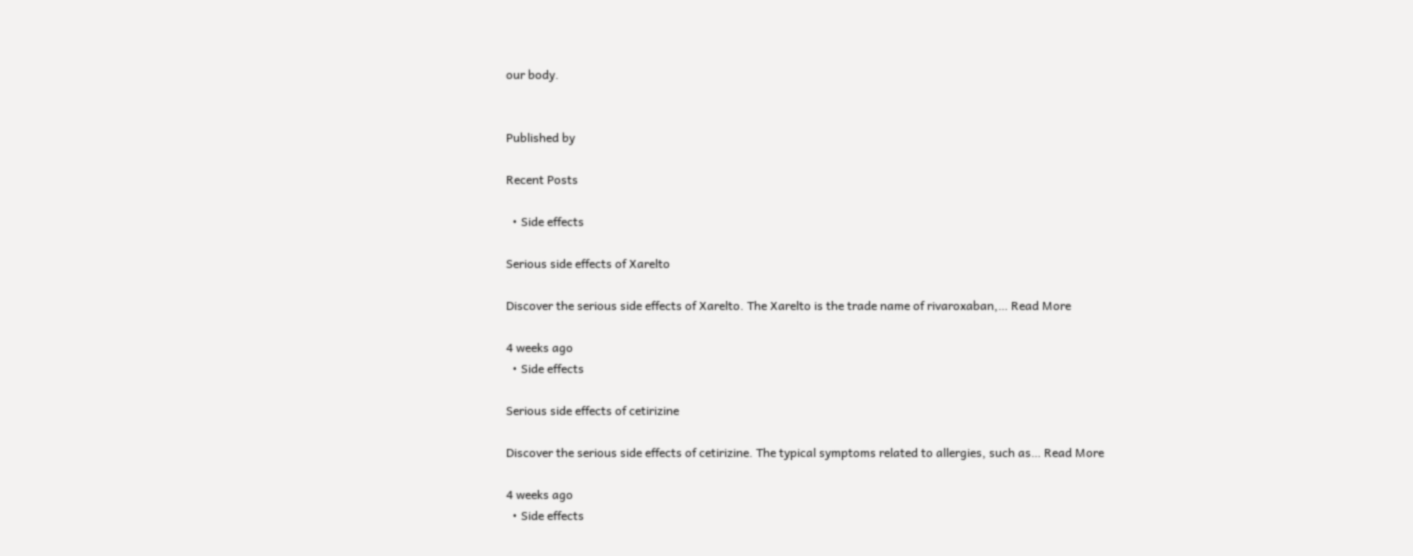our body.


Published by

Recent Posts

  • Side effects

Serious side effects of Xarelto

Discover the serious side effects of Xarelto. The Xarelto is the trade name of rivaroxaban,… Read More

4 weeks ago
  • Side effects

Serious side effects of cetirizine

Discover the serious side effects of cetirizine. The typical symptoms related to allergies, such as… Read More

4 weeks ago
  • Side effects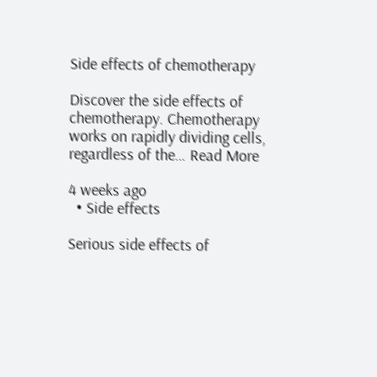Side effects of chemotherapy

Discover the side effects of chemotherapy. Chemotherapy works on rapidly dividing cells, regardless of the… Read More

4 weeks ago
  • Side effects

Serious side effects of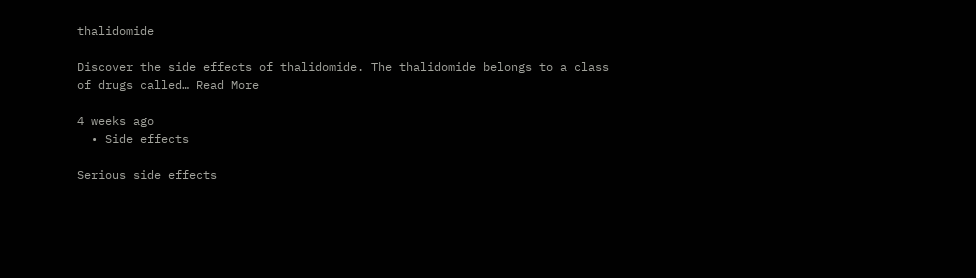thalidomide

Discover the side effects of thalidomide. The thalidomide belongs to a class of drugs called… Read More

4 weeks ago
  • Side effects

Serious side effects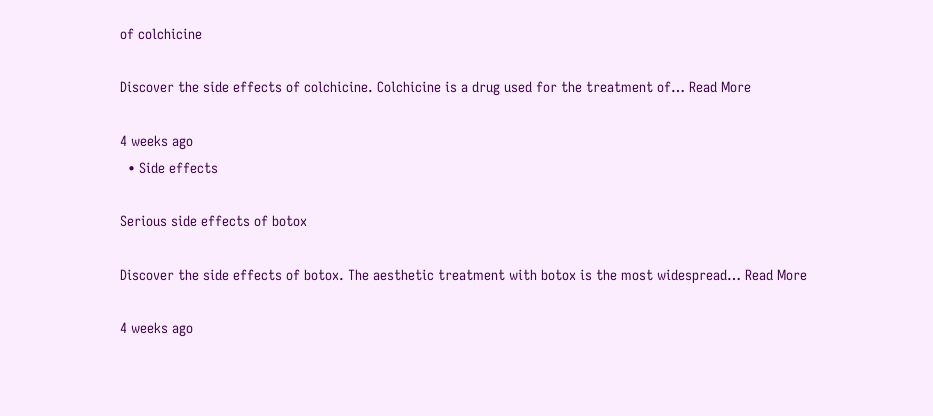of colchicine

Discover the side effects of colchicine. Colchicine is a drug used for the treatment of… Read More

4 weeks ago
  • Side effects

Serious side effects of botox

Discover the side effects of botox. The aesthetic treatment with botox is the most widespread… Read More

4 weeks ago